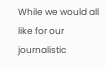While we would all like for our journalistic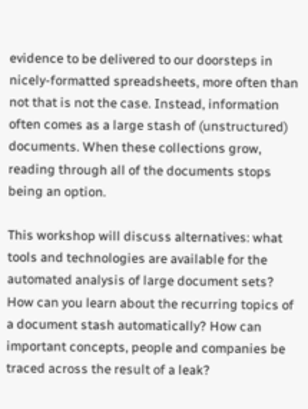evidence to be delivered to our doorsteps in nicely-formatted spreadsheets, more often than not that is not the case. Instead, information often comes as a large stash of (unstructured) documents. When these collections grow, reading through all of the documents stops being an option.

This workshop will discuss alternatives: what tools and technologies are available for the automated analysis of large document sets? How can you learn about the recurring topics of a document stash automatically? How can important concepts, people and companies be traced across the result of a leak?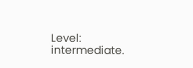Level: intermediate.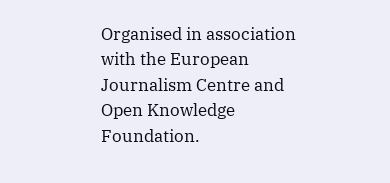Organised in association with the European Journalism Centre and Open Knowledge Foundation.